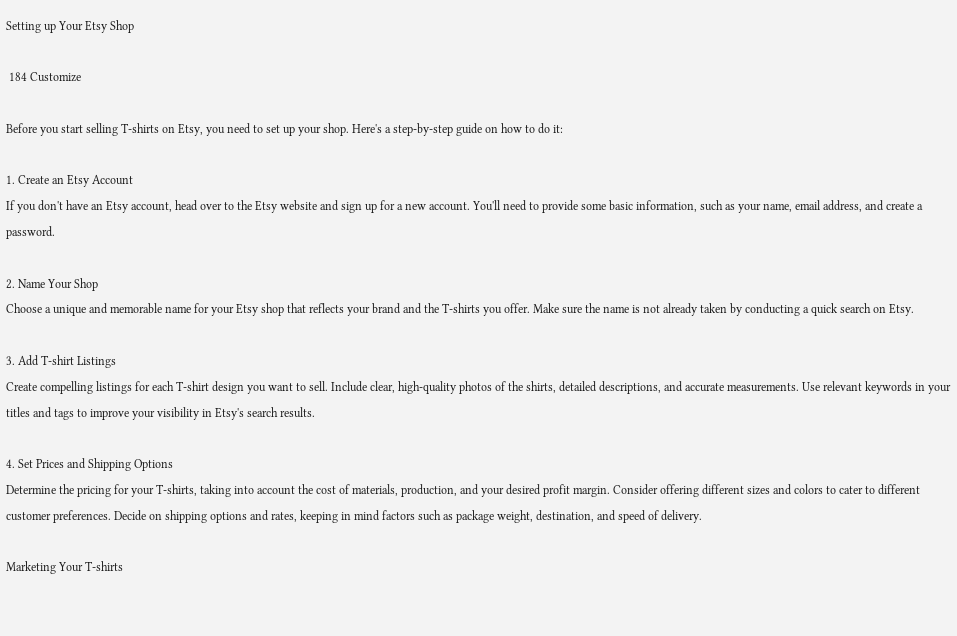Setting up Your Etsy Shop

 184 Customize

Before you start selling T-shirts on Etsy, you need to set up your shop. Here's a step-by-step guide on how to do it:

1. Create an Etsy Account
If you don't have an Etsy account, head over to the Etsy website and sign up for a new account. You'll need to provide some basic information, such as your name, email address, and create a password.

2. Name Your Shop
Choose a unique and memorable name for your Etsy shop that reflects your brand and the T-shirts you offer. Make sure the name is not already taken by conducting a quick search on Etsy.

3. Add T-shirt Listings
Create compelling listings for each T-shirt design you want to sell. Include clear, high-quality photos of the shirts, detailed descriptions, and accurate measurements. Use relevant keywords in your titles and tags to improve your visibility in Etsy's search results.

4. Set Prices and Shipping Options
Determine the pricing for your T-shirts, taking into account the cost of materials, production, and your desired profit margin. Consider offering different sizes and colors to cater to different customer preferences. Decide on shipping options and rates, keeping in mind factors such as package weight, destination, and speed of delivery.

Marketing Your T-shirts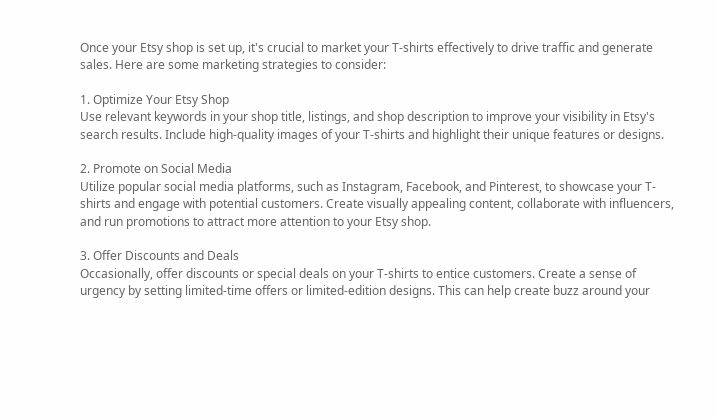Once your Etsy shop is set up, it's crucial to market your T-shirts effectively to drive traffic and generate sales. Here are some marketing strategies to consider:

1. Optimize Your Etsy Shop
Use relevant keywords in your shop title, listings, and shop description to improve your visibility in Etsy's search results. Include high-quality images of your T-shirts and highlight their unique features or designs.

2. Promote on Social Media
Utilize popular social media platforms, such as Instagram, Facebook, and Pinterest, to showcase your T-shirts and engage with potential customers. Create visually appealing content, collaborate with influencers, and run promotions to attract more attention to your Etsy shop.

3. Offer Discounts and Deals
Occasionally, offer discounts or special deals on your T-shirts to entice customers. Create a sense of urgency by setting limited-time offers or limited-edition designs. This can help create buzz around your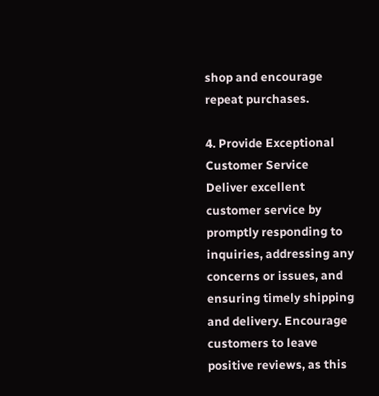shop and encourage repeat purchases.

4. Provide Exceptional Customer Service
Deliver excellent customer service by promptly responding to inquiries, addressing any concerns or issues, and ensuring timely shipping and delivery. Encourage customers to leave positive reviews, as this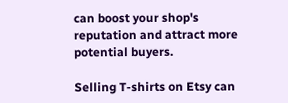can boost your shop's reputation and attract more potential buyers.

Selling T-shirts on Etsy can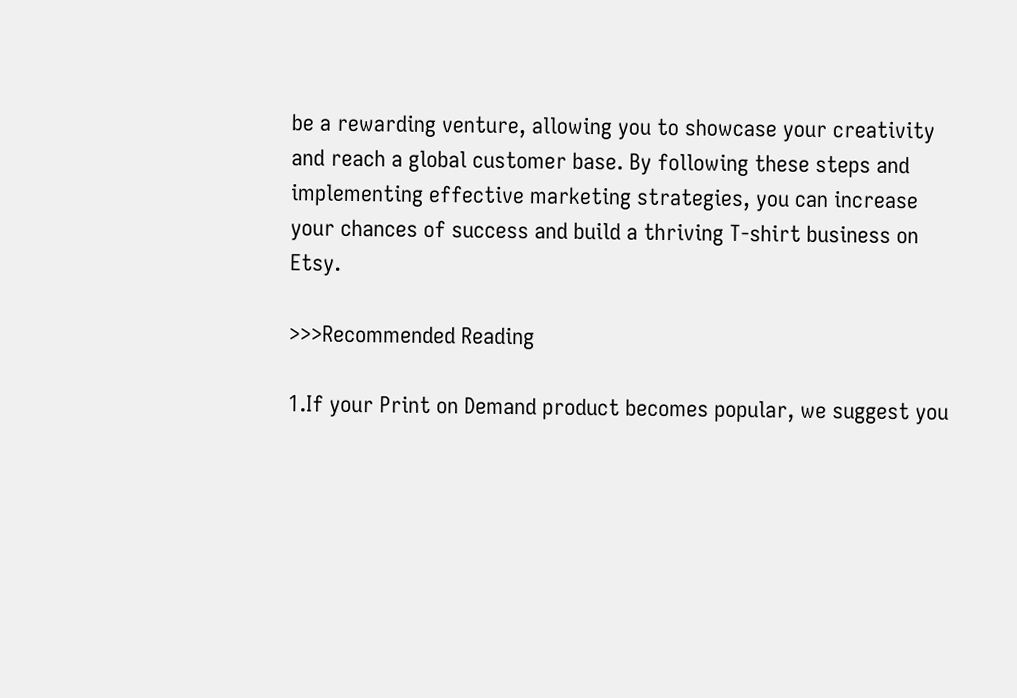be a rewarding venture, allowing you to showcase your creativity and reach a global customer base. By following these steps and implementing effective marketing strategies, you can increase your chances of success and build a thriving T-shirt business on Etsy.

>>>Recommended Reading

1.If your Print on Demand product becomes popular, we suggest you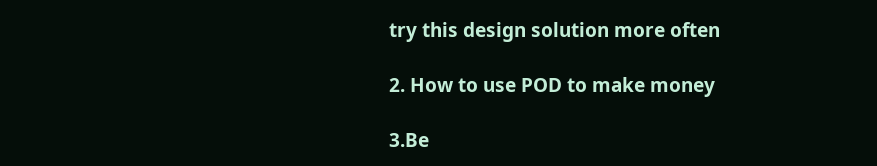try this design solution more often

2. How to use POD to make money

3.Be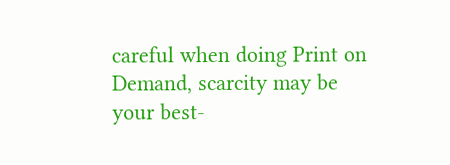careful when doing Print on Demand, scarcity may be your best-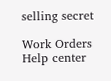selling secret

Work Orders
Help center